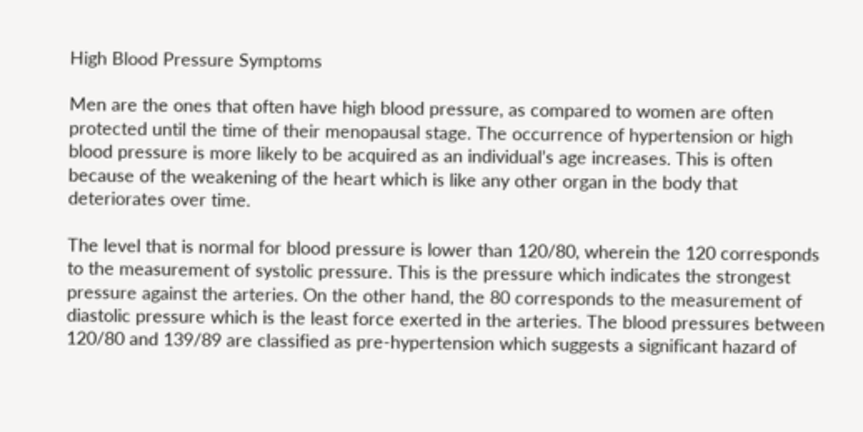High Blood Pressure Symptoms

Men are the ones that often have high blood pressure, as compared to women are often protected until the time of their menopausal stage. The occurrence of hypertension or high blood pressure is more likely to be acquired as an individual’s age increases. This is often because of the weakening of the heart which is like any other organ in the body that deteriorates over time.

The level that is normal for blood pressure is lower than 120/80, wherein the 120 corresponds to the measurement of systolic pressure. This is the pressure which indicates the strongest pressure against the arteries. On the other hand, the 80 corresponds to the measurement of diastolic pressure which is the least force exerted in the arteries. The blood pressures between 120/80 and 139/89 are classified as pre-hypertension which suggests a significant hazard of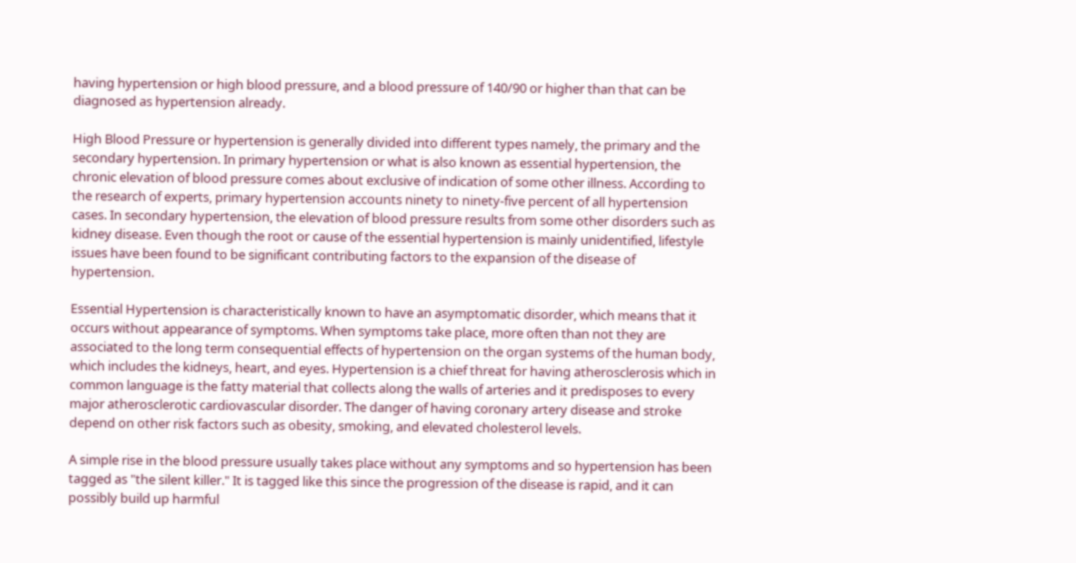having hypertension or high blood pressure, and a blood pressure of 140/90 or higher than that can be diagnosed as hypertension already.

High Blood Pressure or hypertension is generally divided into different types namely, the primary and the secondary hypertension. In primary hypertension or what is also known as essential hypertension, the chronic elevation of blood pressure comes about exclusive of indication of some other illness. According to the research of experts, primary hypertension accounts ninety to ninety-five percent of all hypertension cases. In secondary hypertension, the elevation of blood pressure results from some other disorders such as kidney disease. Even though the root or cause of the essential hypertension is mainly unidentified, lifestyle issues have been found to be significant contributing factors to the expansion of the disease of hypertension.

Essential Hypertension is characteristically known to have an asymptomatic disorder, which means that it occurs without appearance of symptoms. When symptoms take place, more often than not they are associated to the long term consequential effects of hypertension on the organ systems of the human body, which includes the kidneys, heart, and eyes. Hypertension is a chief threat for having atherosclerosis which in common language is the fatty material that collects along the walls of arteries and it predisposes to every major atherosclerotic cardiovascular disorder. The danger of having coronary artery disease and stroke depend on other risk factors such as obesity, smoking, and elevated cholesterol levels.

A simple rise in the blood pressure usually takes place without any symptoms and so hypertension has been tagged as "the silent killer." It is tagged like this since the progression of the disease is rapid, and it can possibly build up harmful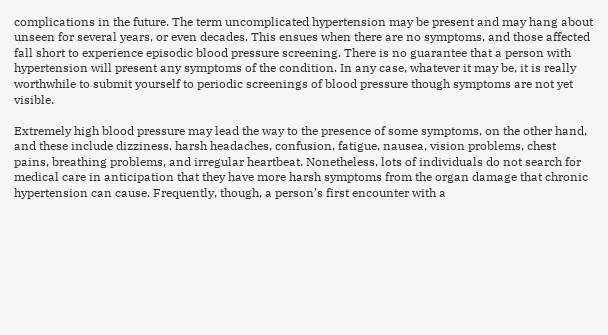complications in the future. The term uncomplicated hypertension may be present and may hang about unseen for several years, or even decades. This ensues when there are no symptoms, and those affected fall short to experience episodic blood pressure screening. There is no guarantee that a person with hypertension will present any symptoms of the condition. In any case, whatever it may be, it is really worthwhile to submit yourself to periodic screenings of blood pressure though symptoms are not yet visible.

Extremely high blood pressure may lead the way to the presence of some symptoms, on the other hand, and these include dizziness, harsh headaches, confusion, fatigue, nausea, vision problems, chest pains, breathing problems, and irregular heartbeat. Nonetheless, lots of individuals do not search for medical care in anticipation that they have more harsh symptoms from the organ damage that chronic hypertension can cause. Frequently, though, a person’s first encounter with a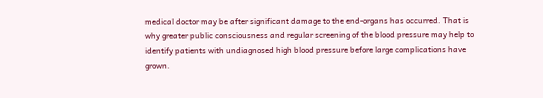medical doctor may be after significant damage to the end-organs has occurred. That is why greater public consciousness and regular screening of the blood pressure may help to identify patients with undiagnosed high blood pressure before large complications have grown.